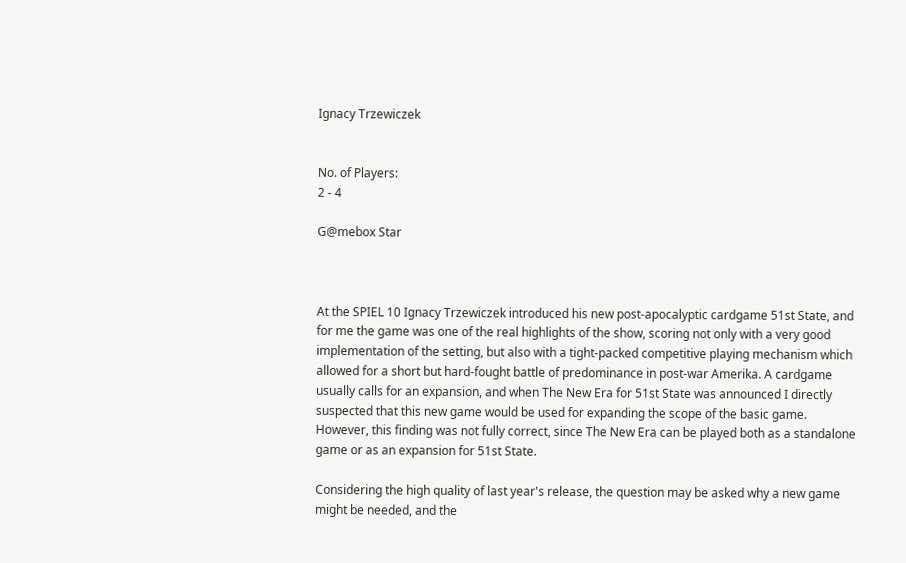Ignacy Trzewiczek


No. of Players:
2 - 4

G@mebox Star



At the SPIEL 10 Ignacy Trzewiczek introduced his new post-apocalyptic cardgame 51st State, and for me the game was one of the real highlights of the show, scoring not only with a very good implementation of the setting, but also with a tight-packed competitive playing mechanism which allowed for a short but hard-fought battle of predominance in post-war Amerika. A cardgame usually calls for an expansion, and when The New Era for 51st State was announced I directly suspected that this new game would be used for expanding the scope of the basic game. However, this finding was not fully correct, since The New Era can be played both as a standalone game or as an expansion for 51st State.

Considering the high quality of last year's release, the question may be asked why a new game might be needed, and the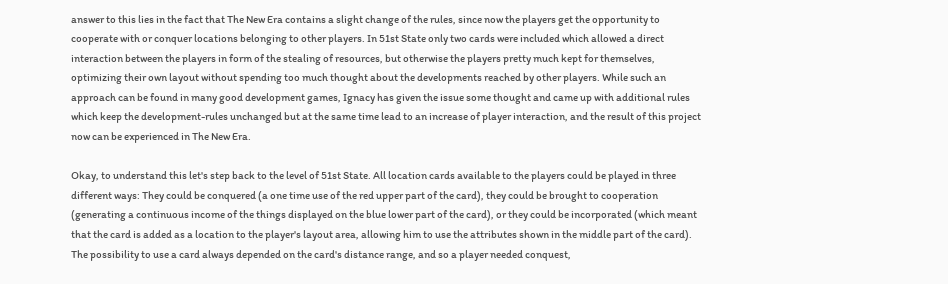answer to this lies in the fact that The New Era contains a slight change of the rules, since now the players get the opportunity to cooperate with or conquer locations belonging to other players. In 51st State only two cards were included which allowed a direct interaction between the players in form of the stealing of resources, but otherwise the players pretty much kept for themselves, optimizing their own layout without spending too much thought about the developments reached by other players. While such an approach can be found in many good development games, Ignacy has given the issue some thought and came up with additional rules which keep the development-rules unchanged but at the same time lead to an increase of player interaction, and the result of this project now can be experienced in The New Era.

Okay, to understand this let's step back to the level of 51st State. All location cards available to the players could be played in three different ways: They could be conquered (a one time use of the red upper part of the card), they could be brought to cooperation (generating a continuous income of the things displayed on the blue lower part of the card), or they could be incorporated (which meant that the card is added as a location to the player's layout area, allowing him to use the attributes shown in the middle part of the card). The possibility to use a card always depended on the card's distance range, and so a player needed conquest,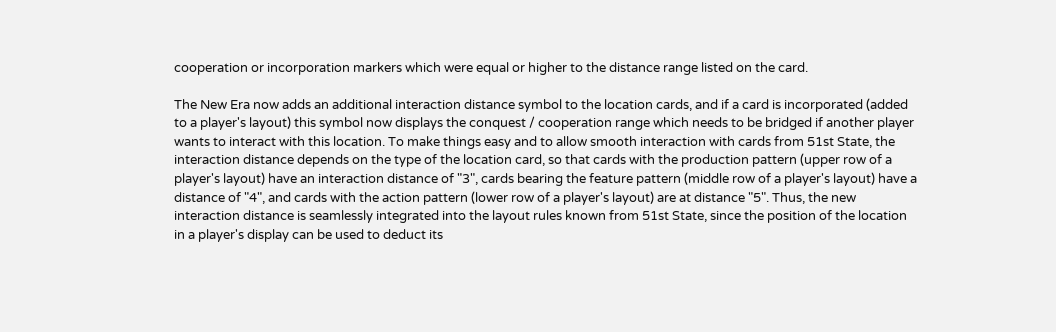cooperation or incorporation markers which were equal or higher to the distance range listed on the card.

The New Era now adds an additional interaction distance symbol to the location cards, and if a card is incorporated (added to a player's layout) this symbol now displays the conquest / cooperation range which needs to be bridged if another player wants to interact with this location. To make things easy and to allow smooth interaction with cards from 51st State, the interaction distance depends on the type of the location card, so that cards with the production pattern (upper row of a player's layout) have an interaction distance of "3", cards bearing the feature pattern (middle row of a player's layout) have a distance of "4", and cards with the action pattern (lower row of a player's layout) are at distance "5". Thus, the new interaction distance is seamlessly integrated into the layout rules known from 51st State, since the position of the location in a player's display can be used to deduct its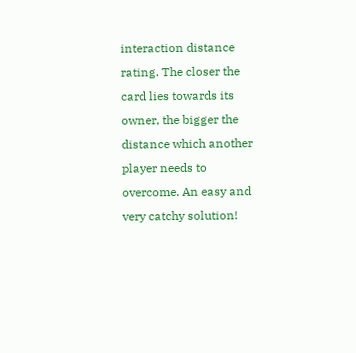interaction distance rating. The closer the card lies towards its owner, the bigger the distance which another player needs to overcome. An easy and very catchy solution!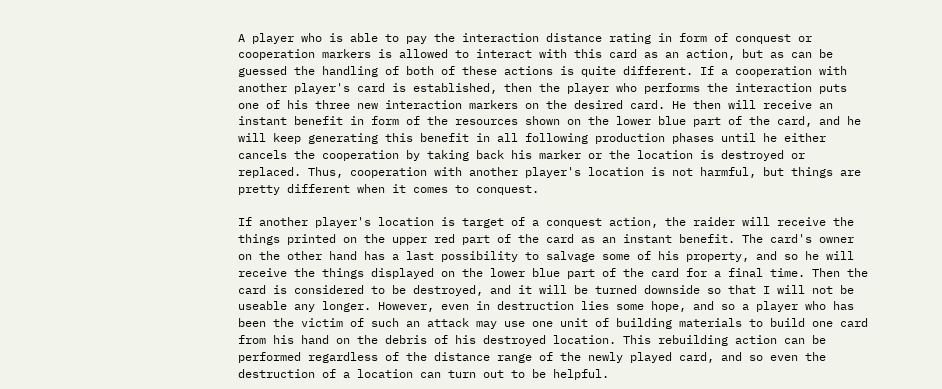A player who is able to pay the interaction distance rating in form of conquest or cooperation markers is allowed to interact with this card as an action, but as can be guessed the handling of both of these actions is quite different. If a cooperation with another player's card is established, then the player who performs the interaction puts one of his three new interaction markers on the desired card. He then will receive an instant benefit in form of the resources shown on the lower blue part of the card, and he will keep generating this benefit in all following production phases until he either cancels the cooperation by taking back his marker or the location is destroyed or replaced. Thus, cooperation with another player's location is not harmful, but things are pretty different when it comes to conquest.

If another player's location is target of a conquest action, the raider will receive the things printed on the upper red part of the card as an instant benefit. The card's owner on the other hand has a last possibility to salvage some of his property, and so he will receive the things displayed on the lower blue part of the card for a final time. Then the card is considered to be destroyed, and it will be turned downside so that I will not be useable any longer. However, even in destruction lies some hope, and so a player who has been the victim of such an attack may use one unit of building materials to build one card from his hand on the debris of his destroyed location. This rebuilding action can be performed regardless of the distance range of the newly played card, and so even the destruction of a location can turn out to be helpful.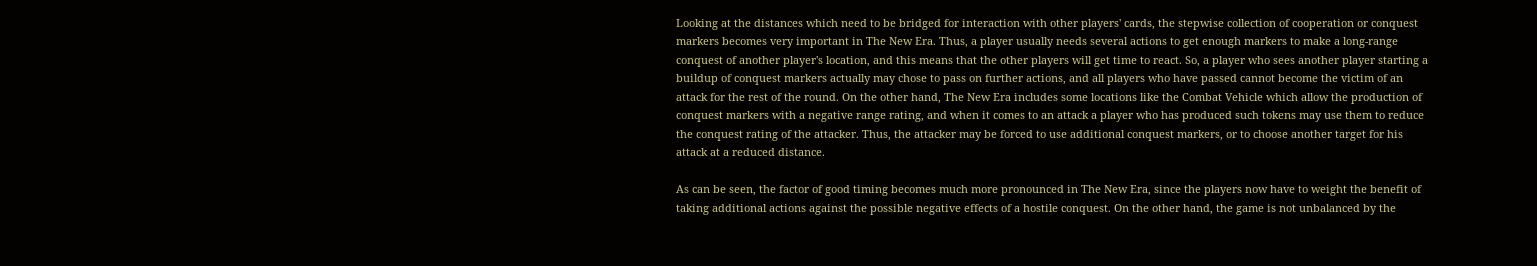Looking at the distances which need to be bridged for interaction with other players' cards, the stepwise collection of cooperation or conquest markers becomes very important in The New Era. Thus, a player usually needs several actions to get enough markers to make a long-range conquest of another player's location, and this means that the other players will get time to react. So, a player who sees another player starting a buildup of conquest markers actually may chose to pass on further actions, and all players who have passed cannot become the victim of an attack for the rest of the round. On the other hand, The New Era includes some locations like the Combat Vehicle which allow the production of conquest markers with a negative range rating, and when it comes to an attack a player who has produced such tokens may use them to reduce the conquest rating of the attacker. Thus, the attacker may be forced to use additional conquest markers, or to choose another target for his attack at a reduced distance.

As can be seen, the factor of good timing becomes much more pronounced in The New Era, since the players now have to weight the benefit of taking additional actions against the possible negative effects of a hostile conquest. On the other hand, the game is not unbalanced by the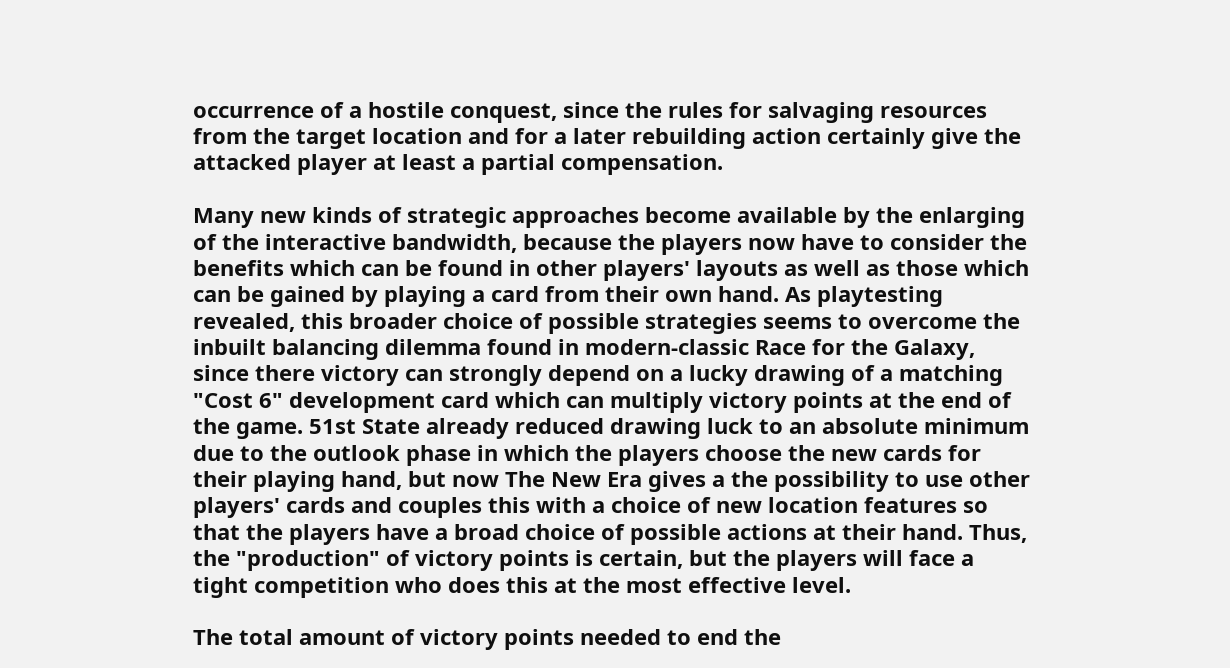occurrence of a hostile conquest, since the rules for salvaging resources from the target location and for a later rebuilding action certainly give the attacked player at least a partial compensation.

Many new kinds of strategic approaches become available by the enlarging of the interactive bandwidth, because the players now have to consider the benefits which can be found in other players' layouts as well as those which can be gained by playing a card from their own hand. As playtesting revealed, this broader choice of possible strategies seems to overcome the inbuilt balancing dilemma found in modern-classic Race for the Galaxy, since there victory can strongly depend on a lucky drawing of a matching "Cost 6" development card which can multiply victory points at the end of the game. 51st State already reduced drawing luck to an absolute minimum due to the outlook phase in which the players choose the new cards for their playing hand, but now The New Era gives a the possibility to use other players' cards and couples this with a choice of new location features so that the players have a broad choice of possible actions at their hand. Thus, the "production" of victory points is certain, but the players will face a tight competition who does this at the most effective level.

The total amount of victory points needed to end the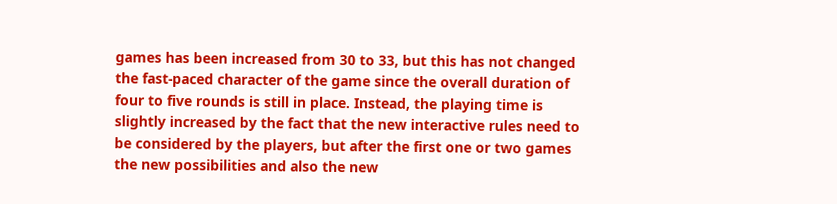games has been increased from 30 to 33, but this has not changed the fast-paced character of the game since the overall duration of four to five rounds is still in place. Instead, the playing time is slightly increased by the fact that the new interactive rules need to be considered by the players, but after the first one or two games the new possibilities and also the new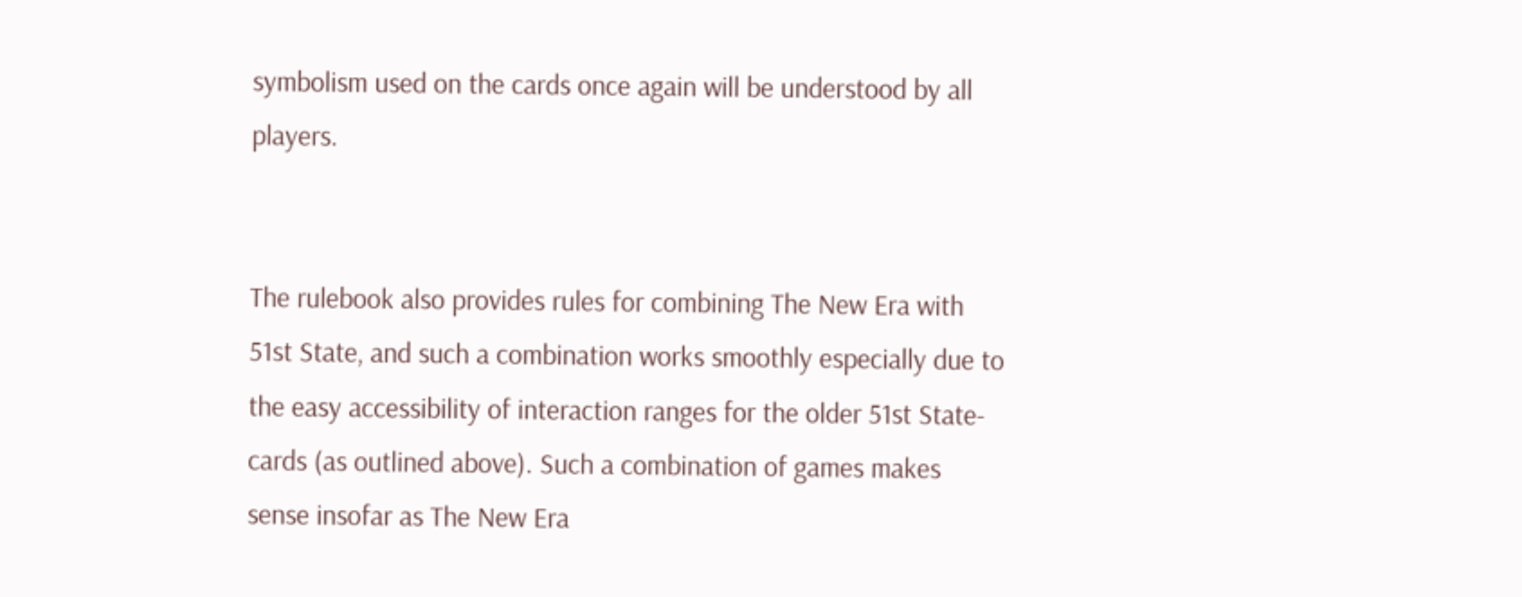symbolism used on the cards once again will be understood by all players.


The rulebook also provides rules for combining The New Era with 51st State, and such a combination works smoothly especially due to the easy accessibility of interaction ranges for the older 51st State-cards (as outlined above). Such a combination of games makes sense insofar as The New Era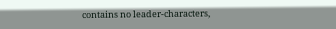contains no leader-characters,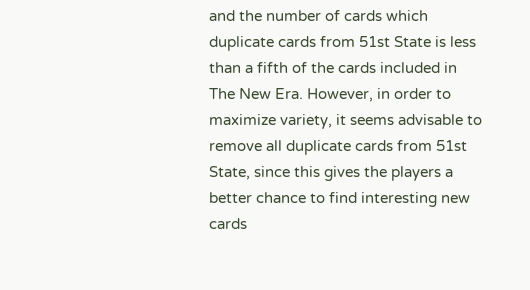and the number of cards which duplicate cards from 51st State is less than a fifth of the cards included in The New Era. However, in order to maximize variety, it seems advisable to remove all duplicate cards from 51st State, since this gives the players a better chance to find interesting new cards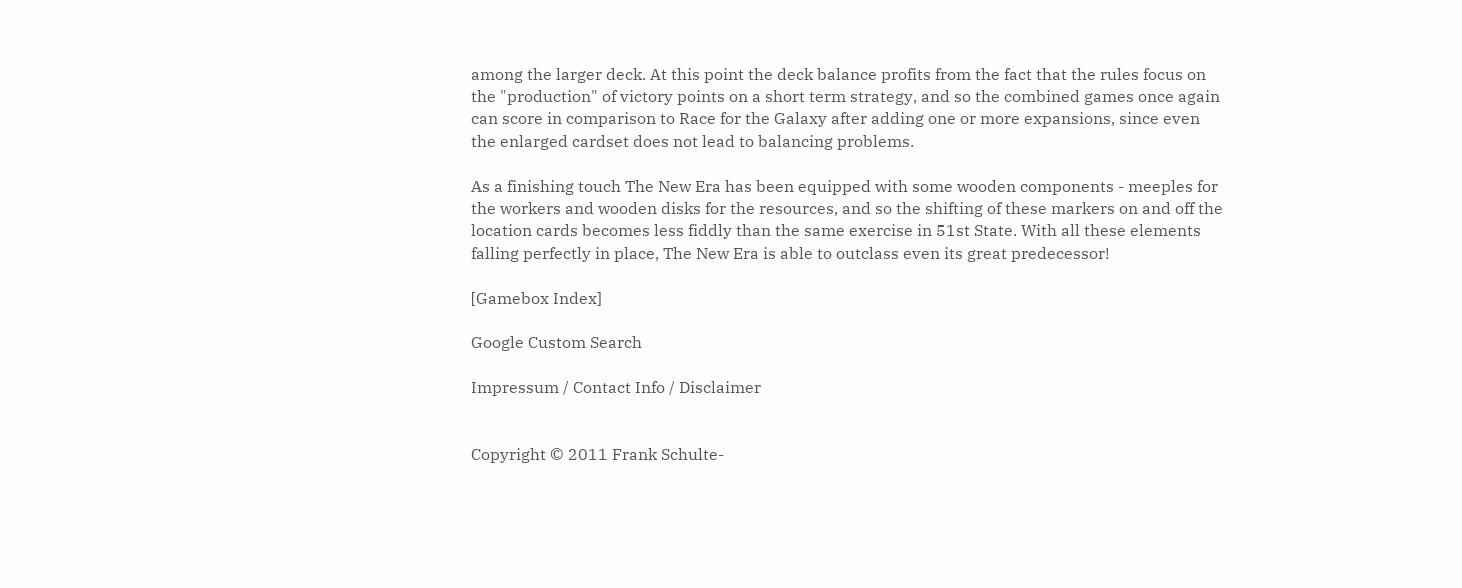among the larger deck. At this point the deck balance profits from the fact that the rules focus on the "production" of victory points on a short term strategy, and so the combined games once again can score in comparison to Race for the Galaxy after adding one or more expansions, since even the enlarged cardset does not lead to balancing problems.

As a finishing touch The New Era has been equipped with some wooden components - meeples for the workers and wooden disks for the resources, and so the shifting of these markers on and off the location cards becomes less fiddly than the same exercise in 51st State. With all these elements falling perfectly in place, The New Era is able to outclass even its great predecessor!

[Gamebox Index]

Google Custom Search

Impressum / Contact Info / Disclaimer


Copyright © 2011 Frank Schulte-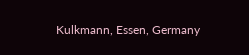Kulkmann, Essen, Germany